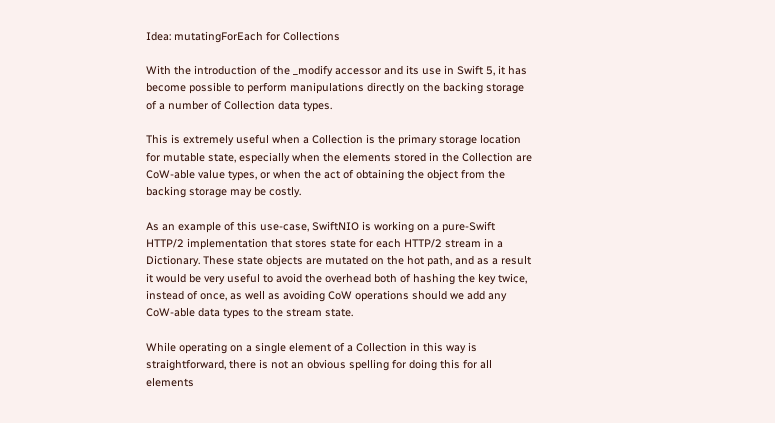Idea: mutatingForEach for Collections

With the introduction of the _modify accessor and its use in Swift 5, it has become possible to perform manipulations directly on the backing storage of a number of Collection data types.

This is extremely useful when a Collection is the primary storage location for mutable state, especially when the elements stored in the Collection are CoW-able value types, or when the act of obtaining the object from the backing storage may be costly.

As an example of this use-case, SwiftNIO is working on a pure-Swift HTTP/2 implementation that stores state for each HTTP/2 stream in a Dictionary. These state objects are mutated on the hot path, and as a result it would be very useful to avoid the overhead both of hashing the key twice, instead of once, as well as avoiding CoW operations should we add any CoW-able data types to the stream state.

While operating on a single element of a Collection in this way is straightforward, there is not an obvious spelling for doing this for all elements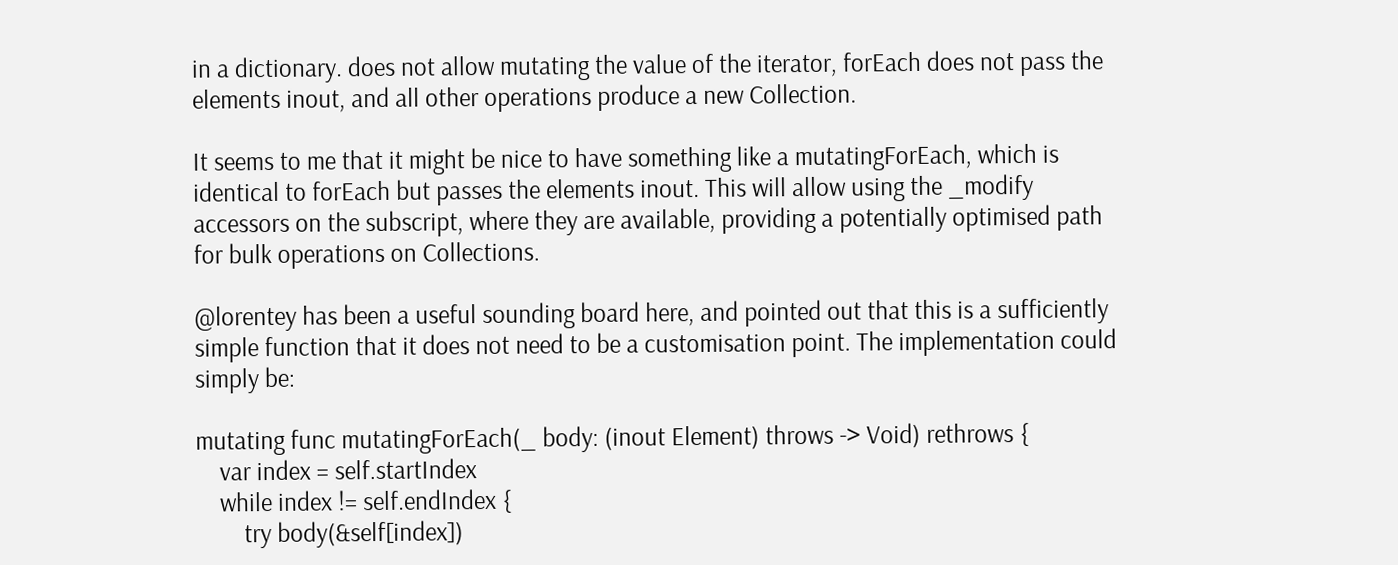in a dictionary. does not allow mutating the value of the iterator, forEach does not pass the elements inout, and all other operations produce a new Collection.

It seems to me that it might be nice to have something like a mutatingForEach, which is identical to forEach but passes the elements inout. This will allow using the _modify accessors on the subscript, where they are available, providing a potentially optimised path for bulk operations on Collections.

@lorentey has been a useful sounding board here, and pointed out that this is a sufficiently simple function that it does not need to be a customisation point. The implementation could simply be:

mutating func mutatingForEach(_ body: (inout Element) throws -> Void) rethrows {
    var index = self.startIndex
    while index != self.endIndex {
        try body(&self[index])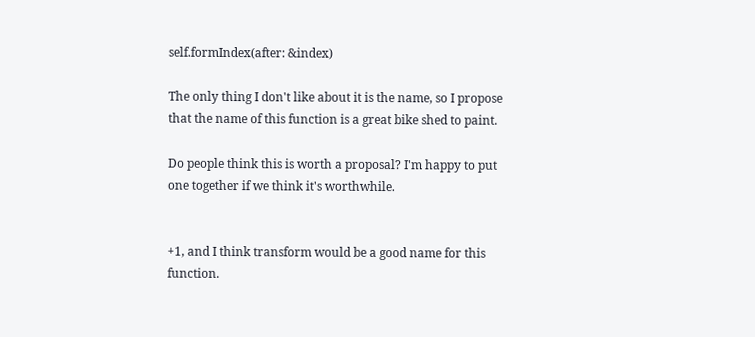self.formIndex(after: &index)

The only thing I don't like about it is the name, so I propose that the name of this function is a great bike shed to paint.

Do people think this is worth a proposal? I'm happy to put one together if we think it's worthwhile.


+1, and I think transform would be a good name for this function.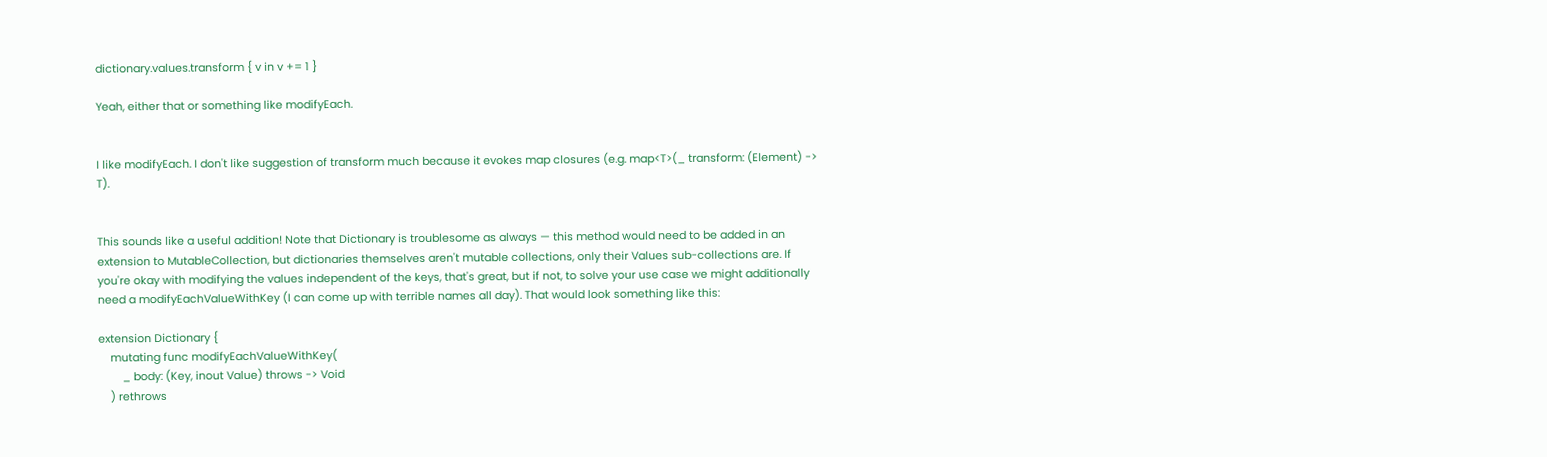dictionary.values.transform { v in v += 1 }

Yeah, either that or something like modifyEach.


I like modifyEach. I don't like suggestion of transform much because it evokes map closures (e.g. map<T>(_ transform: (Element) -> T).


This sounds like a useful addition! Note that Dictionary is troublesome as always — this method would need to be added in an extension to MutableCollection, but dictionaries themselves aren't mutable collections, only their Values sub-collections are. If you're okay with modifying the values independent of the keys, that's great, but if not, to solve your use case we might additionally need a modifyEachValueWithKey (I can come up with terrible names all day). That would look something like this:

extension Dictionary {
    mutating func modifyEachValueWithKey(
        _ body: (Key, inout Value) throws -> Void
    ) rethrows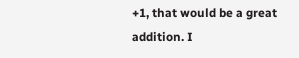+1, that would be a great addition. I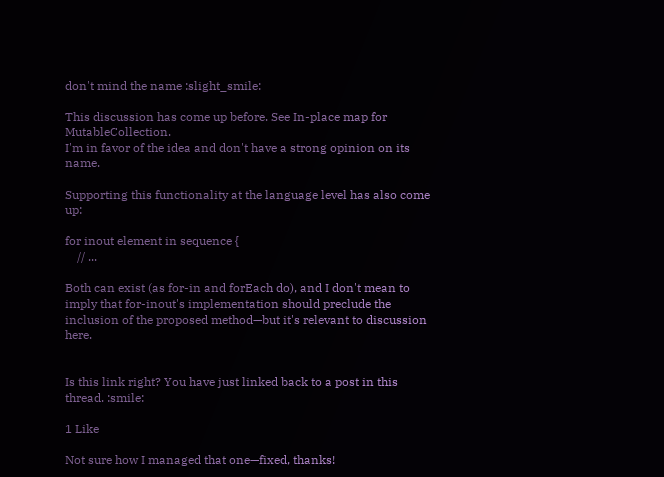don't mind the name :slight_smile:

This discussion has come up before. See In-place map for MutableCollection.
I'm in favor of the idea and don't have a strong opinion on its name.

Supporting this functionality at the language level has also come up:

for inout element in sequence {
    // ...

Both can exist (as for-in and forEach do), and I don't mean to imply that for-inout's implementation should preclude the inclusion of the proposed method—but it's relevant to discussion here.


Is this link right? You have just linked back to a post in this thread. :smile:

1 Like

Not sure how I managed that one—fixed, thanks!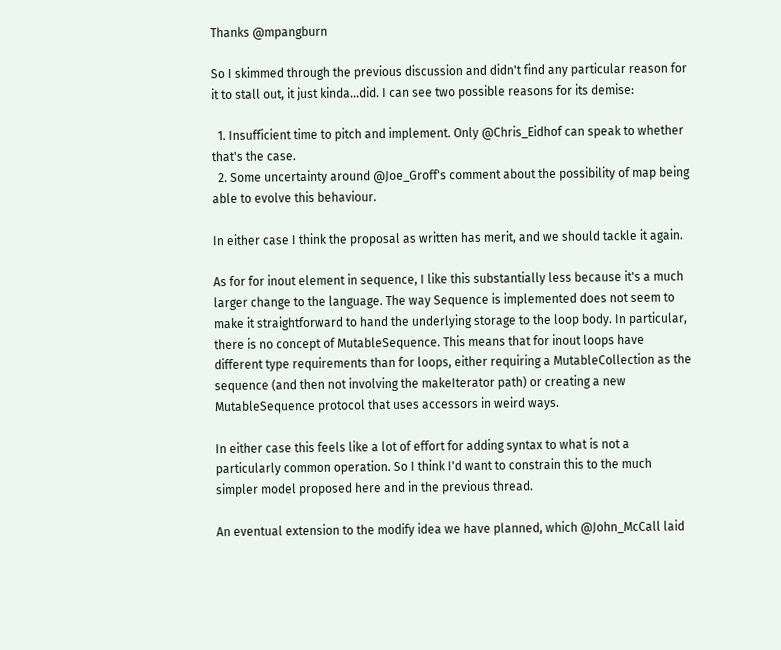Thanks @mpangburn

So I skimmed through the previous discussion and didn't find any particular reason for it to stall out, it just kinda...did. I can see two possible reasons for its demise:

  1. Insufficient time to pitch and implement. Only @Chris_Eidhof can speak to whether that's the case.
  2. Some uncertainty around @Joe_Groff's comment about the possibility of map being able to evolve this behaviour.

In either case I think the proposal as written has merit, and we should tackle it again.

As for for inout element in sequence, I like this substantially less because it's a much larger change to the language. The way Sequence is implemented does not seem to make it straightforward to hand the underlying storage to the loop body. In particular, there is no concept of MutableSequence. This means that for inout loops have different type requirements than for loops, either requiring a MutableCollection as the sequence (and then not involving the makeIterator path) or creating a new MutableSequence protocol that uses accessors in weird ways.

In either case this feels like a lot of effort for adding syntax to what is not a particularly common operation. So I think I'd want to constrain this to the much simpler model proposed here and in the previous thread.

An eventual extension to the modify idea we have planned, which @John_McCall laid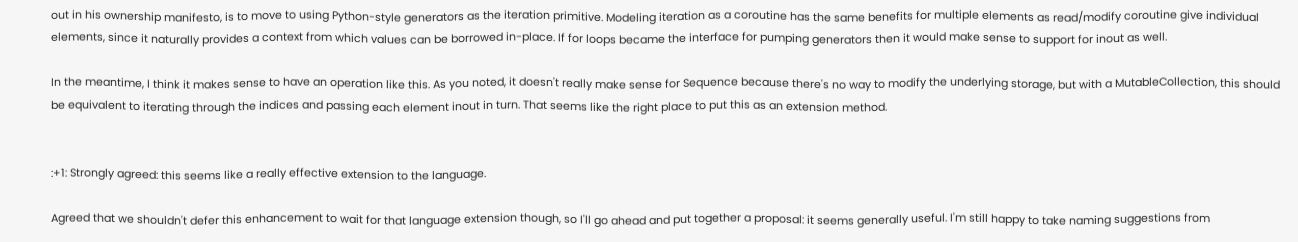out in his ownership manifesto, is to move to using Python-style generators as the iteration primitive. Modeling iteration as a coroutine has the same benefits for multiple elements as read/modify coroutine give individual elements, since it naturally provides a context from which values can be borrowed in-place. If for loops became the interface for pumping generators then it would make sense to support for inout as well.

In the meantime, I think it makes sense to have an operation like this. As you noted, it doesn't really make sense for Sequence because there's no way to modify the underlying storage, but with a MutableCollection, this should be equivalent to iterating through the indices and passing each element inout in turn. That seems like the right place to put this as an extension method.


:+1: Strongly agreed: this seems like a really effective extension to the language.

Agreed that we shouldn't defer this enhancement to wait for that language extension though, so I'll go ahead and put together a proposal: it seems generally useful. I'm still happy to take naming suggestions from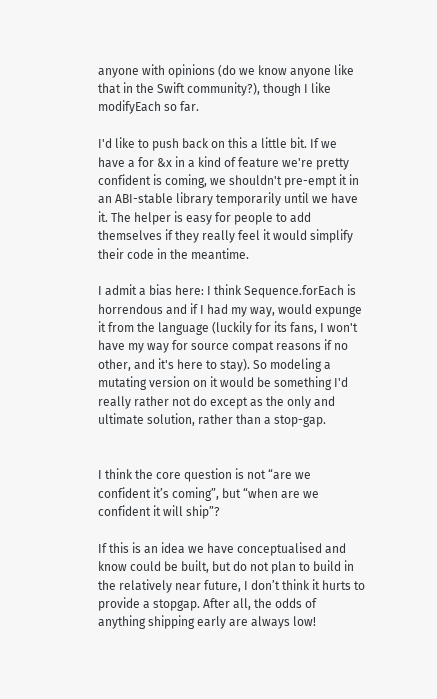anyone with opinions (do we know anyone like that in the Swift community?), though I like modifyEach so far.

I'd like to push back on this a little bit. If we have a for &x in a kind of feature we're pretty confident is coming, we shouldn't pre-empt it in an ABI-stable library temporarily until we have it. The helper is easy for people to add themselves if they really feel it would simplify their code in the meantime.

I admit a bias here: I think Sequence.forEach is horrendous and if I had my way, would expunge it from the language (luckily for its fans, I won't have my way for source compat reasons if no other, and it's here to stay). So modeling a mutating version on it would be something I'd really rather not do except as the only and ultimate solution, rather than a stop-gap.


I think the core question is not “are we confident it’s coming”, but “when are we confident it will ship”?

If this is an idea we have conceptualised and know could be built, but do not plan to build in the relatively near future, I don’t think it hurts to provide a stopgap. After all, the odds of anything shipping early are always low!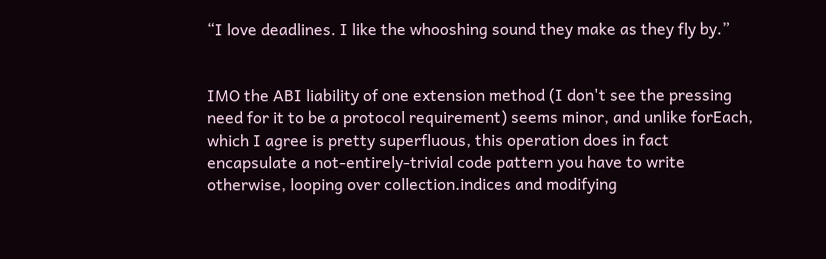“I love deadlines. I like the whooshing sound they make as they fly by.”


IMO the ABI liability of one extension method (I don't see the pressing need for it to be a protocol requirement) seems minor, and unlike forEach, which I agree is pretty superfluous, this operation does in fact encapsulate a not-entirely-trivial code pattern you have to write otherwise, looping over collection.indices and modifying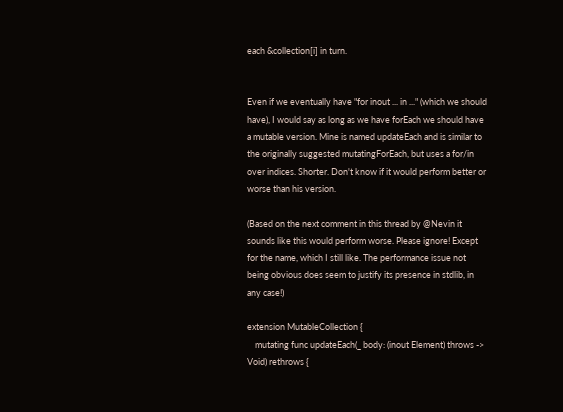each &collection[i] in turn.


Even if we eventually have "for inout ... in ..." (which we should have), I would say as long as we have forEach we should have a mutable version. Mine is named updateEach and is similar to the originally suggested mutatingForEach, but uses a for/in over indices. Shorter. Don't know if it would perform better or worse than his version.

(Based on the next comment in this thread by @Nevin it sounds like this would perform worse. Please ignore! Except for the name, which I still like. The performance issue not being obvious does seem to justify its presence in stdlib, in any case!)

extension MutableCollection {
    mutating func updateEach(_ body: (inout Element) throws -> Void) rethrows {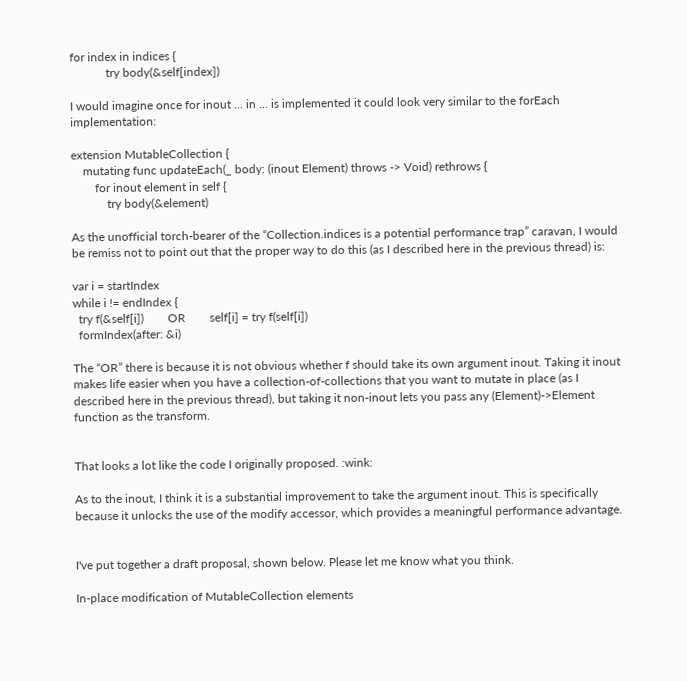for index in indices {
            try body(&self[index])

I would imagine once for inout ... in ... is implemented it could look very similar to the forEach implementation:

extension MutableCollection {
    mutating func updateEach(_ body: (inout Element) throws -> Void) rethrows {
        for inout element in self {
            try body(&element)

As the unofficial torch-bearer of the “Collection.indices is a potential performance trap” caravan, I would be remiss not to point out that the proper way to do this (as I described here in the previous thread) is:

var i = startIndex
while i != endIndex {
  try f(&self[i])        OR        self[i] = try f(self[i])
  formIndex(after: &i)

The “OR” there is because it is not obvious whether f should take its own argument inout. Taking it inout makes life easier when you have a collection-of-collections that you want to mutate in place (as I described here in the previous thread), but taking it non-inout lets you pass any (Element)->Element function as the transform.


That looks a lot like the code I originally proposed. :wink:

As to the inout, I think it is a substantial improvement to take the argument inout. This is specifically because it unlocks the use of the modify accessor, which provides a meaningful performance advantage.


I've put together a draft proposal, shown below. Please let me know what you think.

In-place modification of MutableCollection elements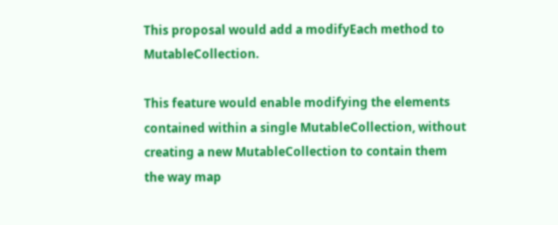This proposal would add a modifyEach method to MutableCollection.

This feature would enable modifying the elements contained within a single MutableCollection, without creating a new MutableCollection to contain them the way map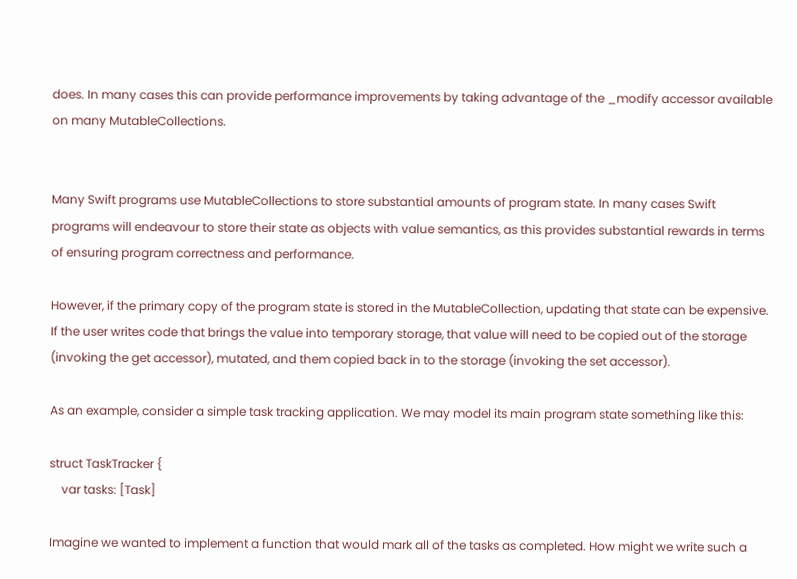does. In many cases this can provide performance improvements by taking advantage of the _modify accessor available on many MutableCollections.


Many Swift programs use MutableCollections to store substantial amounts of program state. In many cases Swift programs will endeavour to store their state as objects with value semantics, as this provides substantial rewards in terms of ensuring program correctness and performance.

However, if the primary copy of the program state is stored in the MutableCollection, updating that state can be expensive. If the user writes code that brings the value into temporary storage, that value will need to be copied out of the storage (invoking the get accessor), mutated, and them copied back in to the storage (invoking the set accessor).

As an example, consider a simple task tracking application. We may model its main program state something like this:

struct TaskTracker {
    var tasks: [Task]

Imagine we wanted to implement a function that would mark all of the tasks as completed. How might we write such a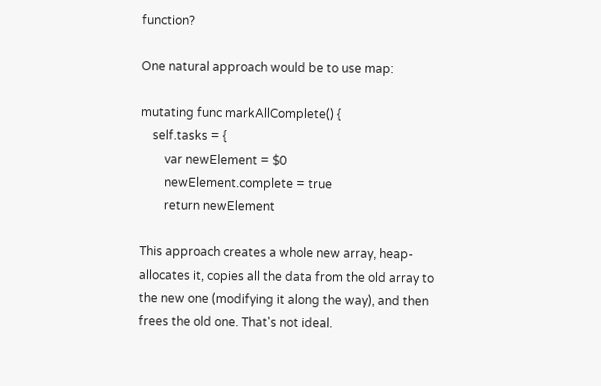function?

One natural approach would be to use map:

mutating func markAllComplete() {
    self.tasks = {
        var newElement = $0
        newElement.complete = true
        return newElement

This approach creates a whole new array, heap-allocates it, copies all the data from the old array to the new one (modifying it along the way), and then frees the old one. That's not ideal.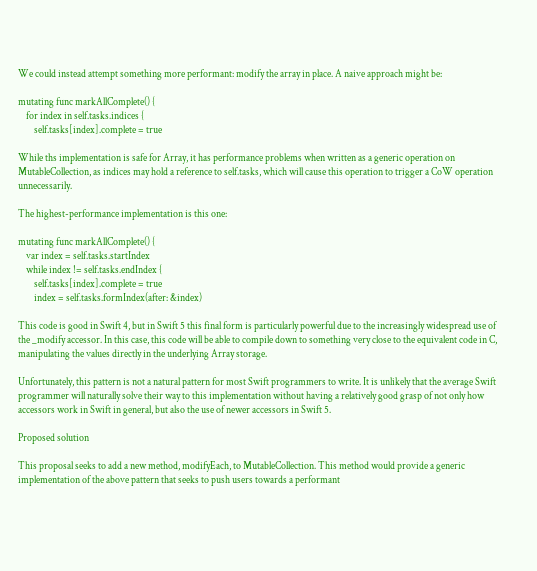We could instead attempt something more performant: modify the array in place. A naive approach might be:

mutating func markAllComplete() {
    for index in self.tasks.indices {
        self.tasks[index].complete = true

While ths implementation is safe for Array, it has performance problems when written as a generic operation on MutableCollection, as indices may hold a reference to self.tasks, which will cause this operation to trigger a CoW operation unnecessarily.

The highest-performance implementation is this one:

mutating func markAllComplete() {
    var index = self.tasks.startIndex
    while index != self.tasks.endIndex {
        self.tasks[index].complete = true
        index = self.tasks.formIndex(after: &index)

This code is good in Swift 4, but in Swift 5 this final form is particularly powerful due to the increasingly widespread use of the _modify accessor. In this case, this code will be able to compile down to something very close to the equivalent code in C, manipulating the values directly in the underlying Array storage.

Unfortunately, this pattern is not a natural pattern for most Swift programmers to write. It is unlikely that the average Swift programmer will naturally solve their way to this implementation without having a relatively good grasp of not only how accessors work in Swift in general, but also the use of newer accessors in Swift 5.

Proposed solution

This proposal seeks to add a new method, modifyEach, to MutableCollection. This method would provide a generic implementation of the above pattern that seeks to push users towards a performant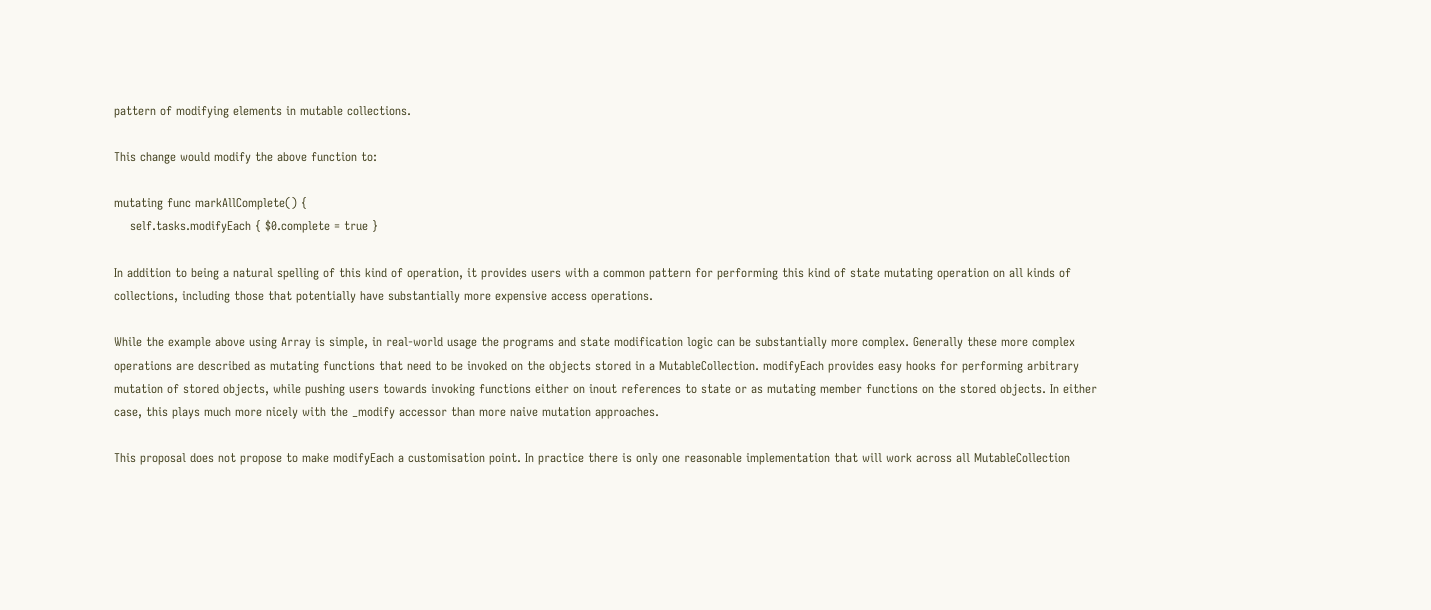pattern of modifying elements in mutable collections.

This change would modify the above function to:

mutating func markAllComplete() {
    self.tasks.modifyEach { $0.complete = true }

In addition to being a natural spelling of this kind of operation, it provides users with a common pattern for performing this kind of state mutating operation on all kinds of collections, including those that potentially have substantially more expensive access operations.

While the example above using Array is simple, in real-world usage the programs and state modification logic can be substantially more complex. Generally these more complex operations are described as mutating functions that need to be invoked on the objects stored in a MutableCollection. modifyEach provides easy hooks for performing arbitrary mutation of stored objects, while pushing users towards invoking functions either on inout references to state or as mutating member functions on the stored objects. In either case, this plays much more nicely with the _modify accessor than more naive mutation approaches.

This proposal does not propose to make modifyEach a customisation point. In practice there is only one reasonable implementation that will work across all MutableCollection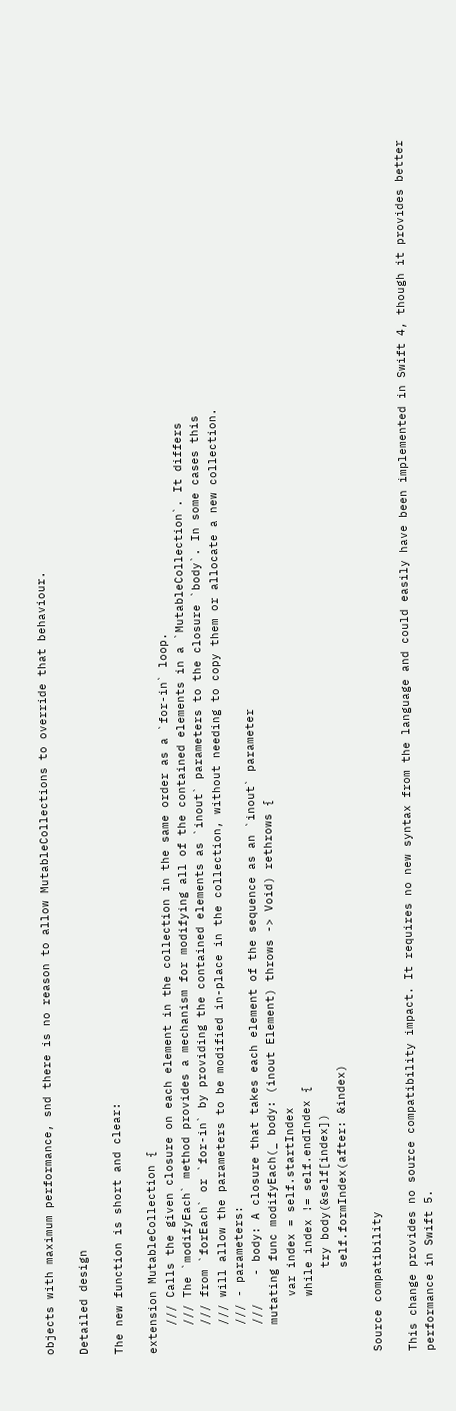objects with maximum performance, snd there is no reason to allow MutableCollections to override that behaviour.

Detailed design

The new function is short and clear:

extension MutableCollection {
    /// Calls the given closure on each element in the collection in the same order as a `for-in` loop.
    /// The `modifyEach` method provides a mechanism for modifying all of the contained elements in a `MutableCollection`. It differs
    /// from `forEach` or `for-in` by providing the contained elements as `inout` parameters to the closure `body`. In some cases this
    /// will allow the parameters to be modified in-place in the collection, without needing to copy them or allocate a new collection.
    /// - parameters:
    ///    - body: A closure that takes each element of the sequence as an `inout` parameter
    mutating func modifyEach(_ body: (inout Element) throws -> Void) rethrows {
        var index = self.startIndex
        while index != self.endIndex {
            try body(&self[index])
            self.formIndex(after: &index)

Source compatibility

This change provides no source compatibility impact. It requires no new syntax from the language and could easily have been implemented in Swift 4, though it provides better performance in Swift 5.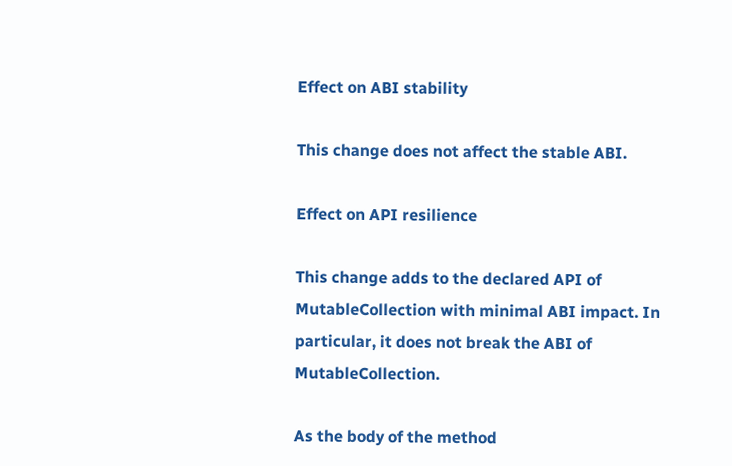Effect on ABI stability

This change does not affect the stable ABI.

Effect on API resilience

This change adds to the declared API of MutableCollection with minimal ABI impact. In particular, it does not break the ABI of MutableCollection.

As the body of the method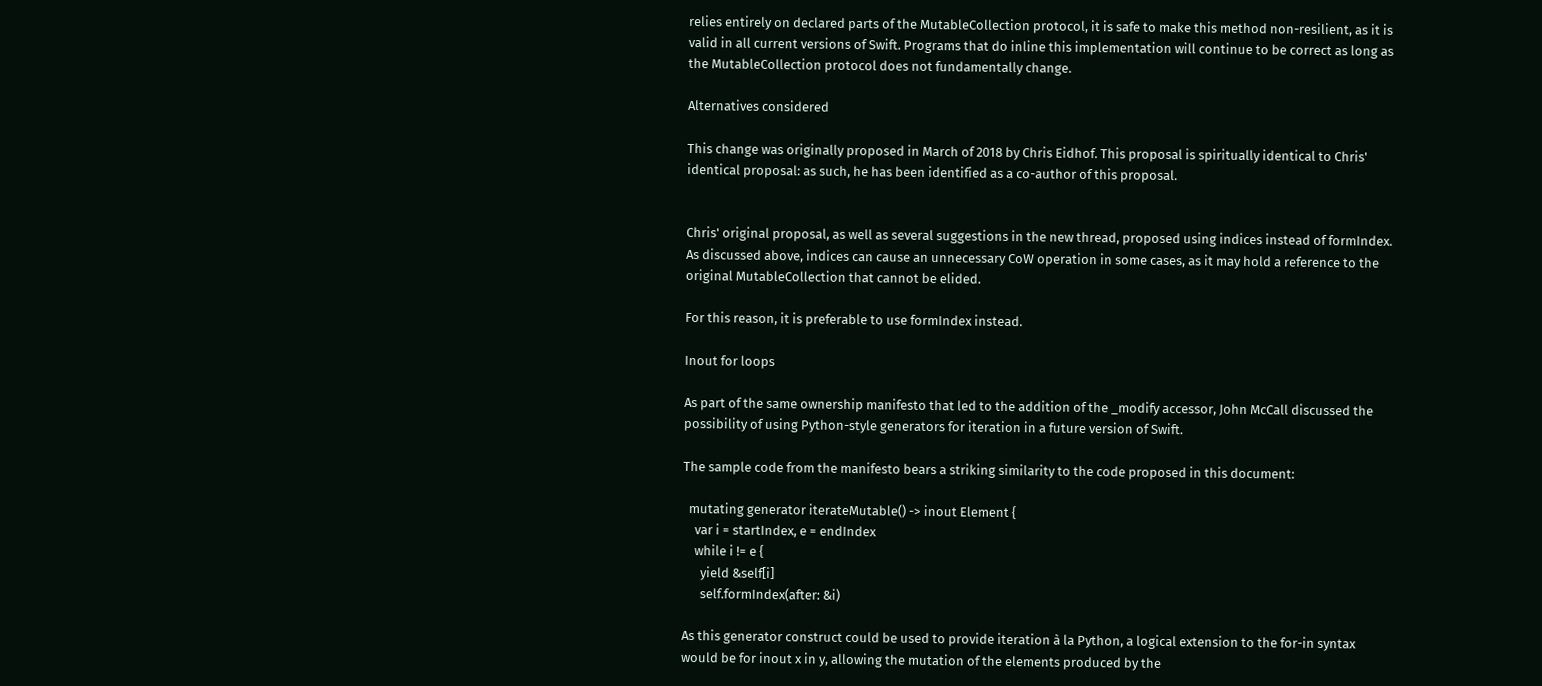relies entirely on declared parts of the MutableCollection protocol, it is safe to make this method non-resilient, as it is valid in all current versions of Swift. Programs that do inline this implementation will continue to be correct as long as the MutableCollection protocol does not fundamentally change.

Alternatives considered

This change was originally proposed in March of 2018 by Chris Eidhof. This proposal is spiritually identical to Chris' identical proposal: as such, he has been identified as a co-author of this proposal.


Chris' original proposal, as well as several suggestions in the new thread, proposed using indices instead of formIndex. As discussed above, indices can cause an unnecessary CoW operation in some cases, as it may hold a reference to the original MutableCollection that cannot be elided.

For this reason, it is preferable to use formIndex instead.

Inout for loops

As part of the same ownership manifesto that led to the addition of the _modify accessor, John McCall discussed the possibility of using Python-style generators for iteration in a future version of Swift.

The sample code from the manifesto bears a striking similarity to the code proposed in this document:

  mutating generator iterateMutable() -> inout Element {
    var i = startIndex, e = endIndex
    while i != e {
      yield &self[i]
      self.formIndex(after: &i)

As this generator construct could be used to provide iteration à la Python, a logical extension to the for-in syntax would be for inout x in y, allowing the mutation of the elements produced by the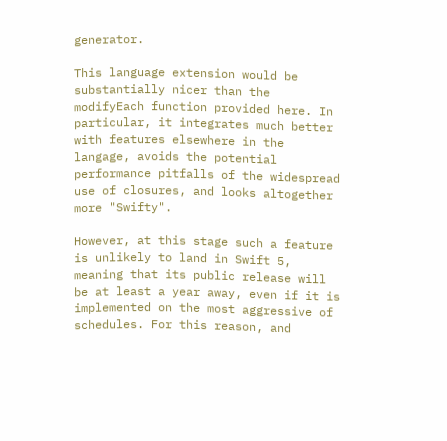generator.

This language extension would be substantially nicer than the modifyEach function provided here. In particular, it integrates much better with features elsewhere in the langage, avoids the potential performance pitfalls of the widespread use of closures, and looks altogether more "Swifty".

However, at this stage such a feature is unlikely to land in Swift 5, meaning that its public release will be at least a year away, even if it is implemented on the most aggressive of schedules. For this reason, and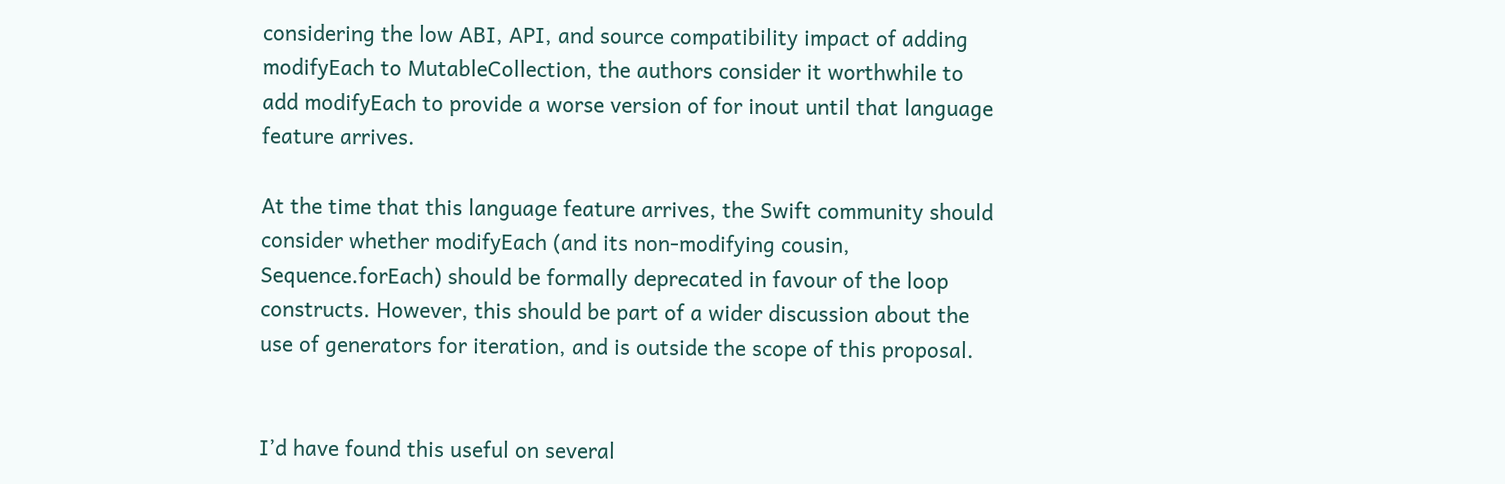considering the low ABI, API, and source compatibility impact of adding modifyEach to MutableCollection, the authors consider it worthwhile to add modifyEach to provide a worse version of for inout until that language feature arrives.

At the time that this language feature arrives, the Swift community should consider whether modifyEach (and its non-modifying cousin, Sequence.forEach) should be formally deprecated in favour of the loop constructs. However, this should be part of a wider discussion about the use of generators for iteration, and is outside the scope of this proposal.


I’d have found this useful on several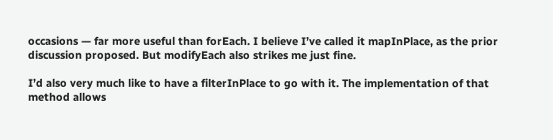occasions — far more useful than forEach. I believe I’ve called it mapInPlace, as the prior discussion proposed. But modifyEach also strikes me just fine.

I’d also very much like to have a filterInPlace to go with it. The implementation of that method allows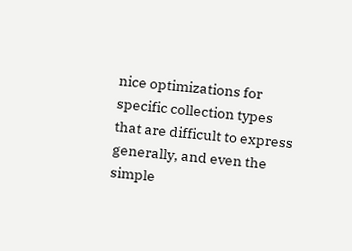nice optimizations for specific collection types that are difficult to express generally, and even the simple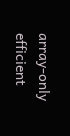array-only efficient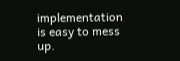implementation is easy to mess up.